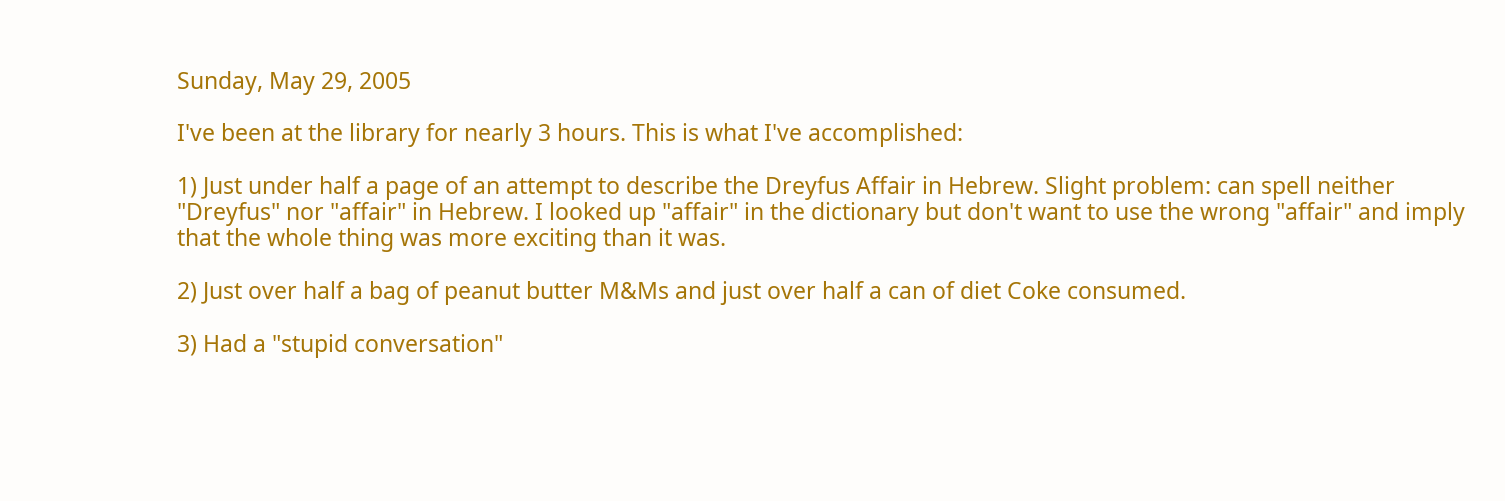Sunday, May 29, 2005

I've been at the library for nearly 3 hours. This is what I've accomplished:

1) Just under half a page of an attempt to describe the Dreyfus Affair in Hebrew. Slight problem: can spell neither "Dreyfus" nor "affair" in Hebrew. I looked up "affair" in the dictionary but don't want to use the wrong "affair" and imply that the whole thing was more exciting than it was.

2) Just over half a bag of peanut butter M&Ms and just over half a can of diet Coke consumed.

3) Had a "stupid conversation"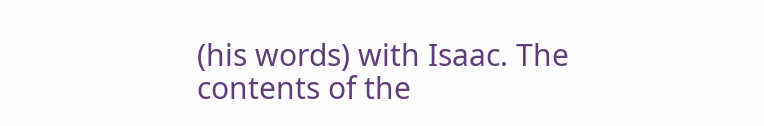(his words) with Isaac. The contents of the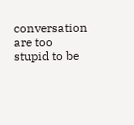conversation are too stupid to be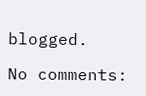blogged.

No comments: